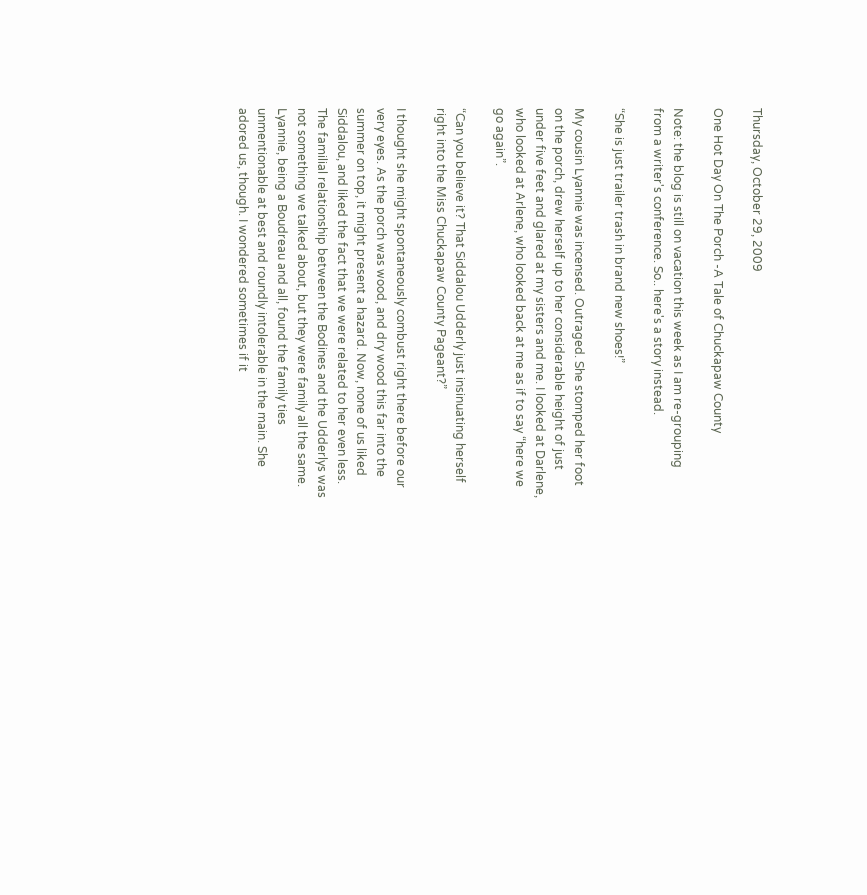Thursday, October 29, 2009

One Hot Day On The Porch -A Tale of Chuckapaw County

Note: the blog is still on vacation this week as I am re-grouping from a writer's conference. So.. here's a story instead.

“She is just trailer trash in brand new shoes!”

My cousin Lyannie was incensed. Outraged. She stomped her foot on the porch, drew herself up to her considerable height of just under five feet and glared at my sisters and me. I looked at Darlene, who looked at Arlene, who looked back at me as if to say “here we go again”.

“Can you believe it? That Siddalou Udderly just insinuating herself right into the Miss Chuckapaw County Pageant?”

I thought she might spontaneously combust right there before our very eyes. As the porch was wood, and dry wood this far into the summer on top, it might present a hazard. Now, none of us liked Siddalou, and liked the fact that we were related to her even less. The familial relationship between the Bodines and the Udderlys was not something we talked about, but they were family all the same. Lyannie, being a Boudreau and all, found the family ties unmentionable at best and roundly intolerable in the main. She adored us, though. I wondered sometimes if it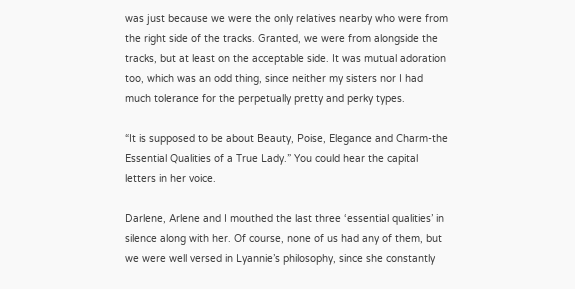was just because we were the only relatives nearby who were from the right side of the tracks. Granted, we were from alongside the tracks, but at least on the acceptable side. It was mutual adoration too, which was an odd thing, since neither my sisters nor I had much tolerance for the perpetually pretty and perky types.

“It is supposed to be about Beauty, Poise, Elegance and Charm-the Essential Qualities of a True Lady.” You could hear the capital letters in her voice.

Darlene, Arlene and I mouthed the last three ‘essential qualities’ in silence along with her. Of course, none of us had any of them, but we were well versed in Lyannie’s philosophy, since she constantly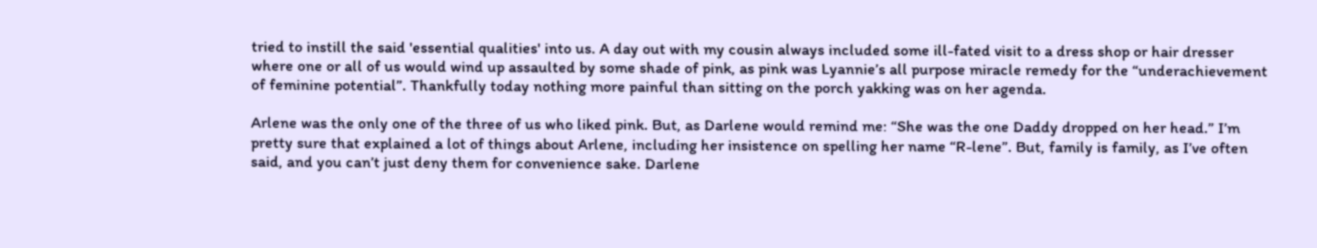tried to instill the said 'essential qualities' into us. A day out with my cousin always included some ill-fated visit to a dress shop or hair dresser where one or all of us would wind up assaulted by some shade of pink, as pink was Lyannie’s all purpose miracle remedy for the “underachievement of feminine potential”. Thankfully today nothing more painful than sitting on the porch yakking was on her agenda.

Arlene was the only one of the three of us who liked pink. But, as Darlene would remind me: “She was the one Daddy dropped on her head.” I’m pretty sure that explained a lot of things about Arlene, including her insistence on spelling her name “R-lene”. But, family is family, as I’ve often said, and you can’t just deny them for convenience sake. Darlene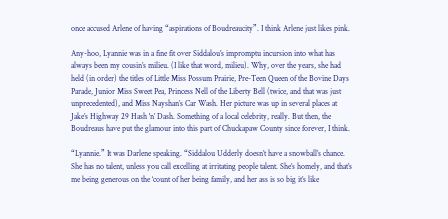once accused Arlene of having “aspirations of Boudreaucity”. I think Arlene just likes pink.

Any-hoo, Lyannie was in a fine fit over Siddalou’s impromptu incursion into what has always been my cousin’s milieu. (I like that word, milieu). Why, over the years, she had held (in order) the titles of Little Miss Possum Prairie, Pre-Teen Queen of the Bovine Days Parade, Junior Miss Sweet Pea, Princess Nell of the Liberty Bell (twice, and that was just unprecedented), and Miss Nayshan’s Car Wash. Her picture was up in several places at Jake’s Highway 29 Hash 'n’ Dash. Something of a local celebrity, really. But then, the Boudreaus have put the glamour into this part of Chuckapaw County since forever, I think.

“Lyannie.” It was Darlene speaking. “Siddalou Udderly doesn’t have a snowball’s chance. She has no talent, unless you call excelling at irritating people talent. She’s homely, and that’s me being generous on the ‘count of her being family, and her ass is so big it’s like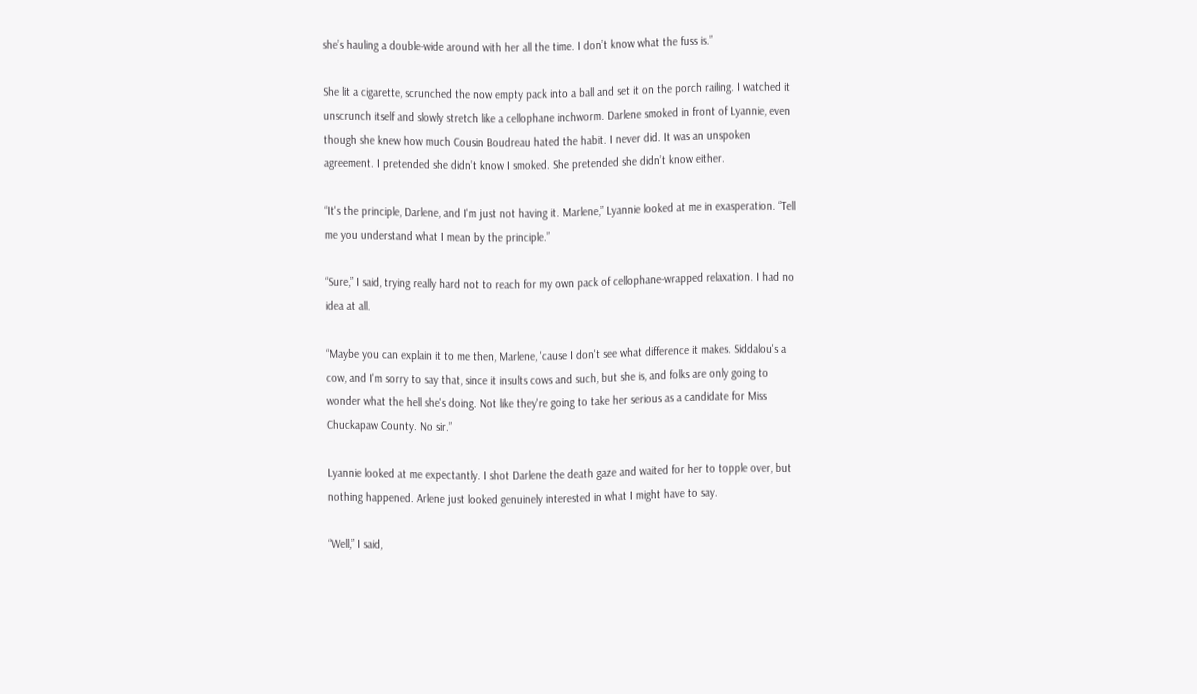she’s hauling a double-wide around with her all the time. I don’t know what the fuss is.”

She lit a cigarette, scrunched the now empty pack into a ball and set it on the porch railing. I watched it unscrunch itself and slowly stretch like a cellophane inchworm. Darlene smoked in front of Lyannie, even though she knew how much Cousin Boudreau hated the habit. I never did. It was an unspoken agreement. I pretended she didn’t know I smoked. She pretended she didn’t know either.

“It's the principle, Darlene, and I'm just not having it. Marlene,” Lyannie looked at me in exasperation. “Tell me you understand what I mean by the principle.”

“Sure,” I said, trying really hard not to reach for my own pack of cellophane-wrapped relaxation. I had no idea at all.

“Maybe you can explain it to me then, Marlene, 'cause I don't see what difference it makes. Siddalou's a cow, and I'm sorry to say that, since it insults cows and such, but she is, and folks are only going to wonder what the hell she's doing. Not like they're going to take her serious as a candidate for Miss Chuckapaw County. No sir.”

Lyannie looked at me expectantly. I shot Darlene the death gaze and waited for her to topple over, but nothing happened. Arlene just looked genuinely interested in what I might have to say.

“Well,” I said,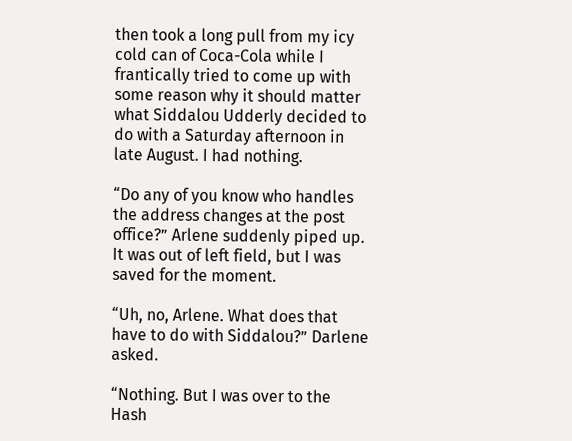then took a long pull from my icy cold can of Coca-Cola while I frantically tried to come up with some reason why it should matter what Siddalou Udderly decided to do with a Saturday afternoon in late August. I had nothing.

“Do any of you know who handles the address changes at the post office?” Arlene suddenly piped up. It was out of left field, but I was saved for the moment.

“Uh, no, Arlene. What does that have to do with Siddalou?” Darlene asked.

“Nothing. But I was over to the Hash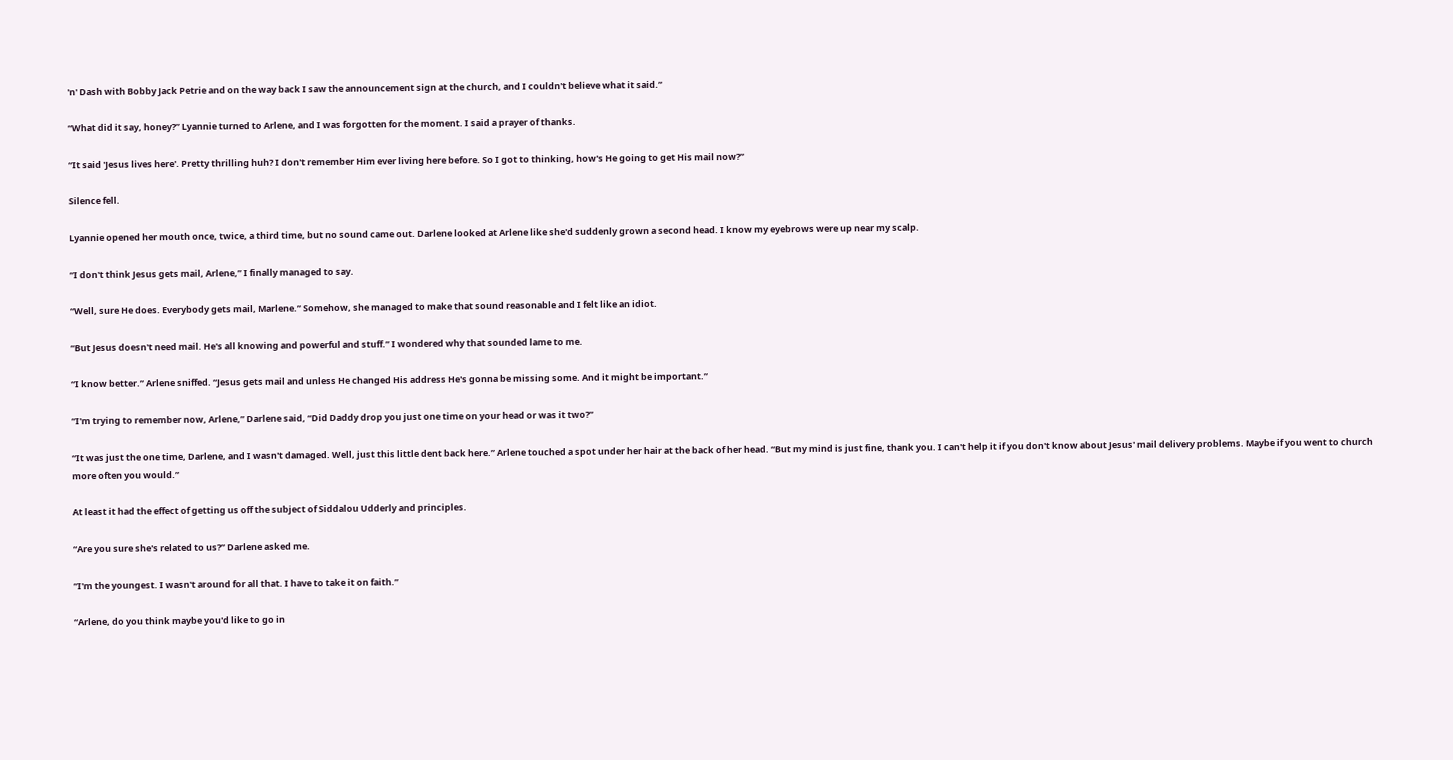'n' Dash with Bobby Jack Petrie and on the way back I saw the announcement sign at the church, and I couldn't believe what it said.”

“What did it say, honey?” Lyannie turned to Arlene, and I was forgotten for the moment. I said a prayer of thanks.

“It said 'Jesus lives here'. Pretty thrilling huh? I don't remember Him ever living here before. So I got to thinking, how's He going to get His mail now?”

Silence fell.

Lyannie opened her mouth once, twice, a third time, but no sound came out. Darlene looked at Arlene like she'd suddenly grown a second head. I know my eyebrows were up near my scalp.

“I don't think Jesus gets mail, Arlene,” I finally managed to say.

“Well, sure He does. Everybody gets mail, Marlene.” Somehow, she managed to make that sound reasonable and I felt like an idiot.

“But Jesus doesn't need mail. He's all knowing and powerful and stuff.” I wondered why that sounded lame to me.

“I know better.” Arlene sniffed. “Jesus gets mail and unless He changed His address He's gonna be missing some. And it might be important.”

“I'm trying to remember now, Arlene,” Darlene said, “Did Daddy drop you just one time on your head or was it two?”

“It was just the one time, Darlene, and I wasn't damaged. Well, just this little dent back here.” Arlene touched a spot under her hair at the back of her head. “But my mind is just fine, thank you. I can't help it if you don't know about Jesus' mail delivery problems. Maybe if you went to church more often you would.”

At least it had the effect of getting us off the subject of Siddalou Udderly and principles.

“Are you sure she's related to us?” Darlene asked me.

“I'm the youngest. I wasn't around for all that. I have to take it on faith.”

“Arlene, do you think maybe you'd like to go in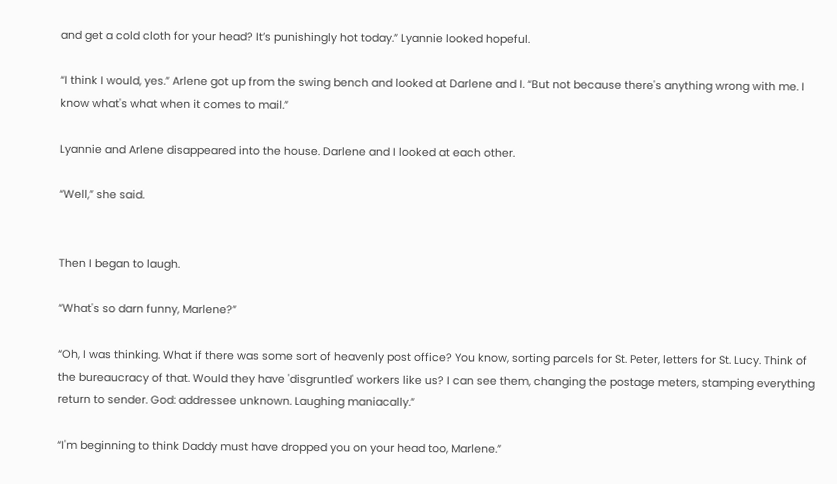and get a cold cloth for your head? It’s punishingly hot today.” Lyannie looked hopeful.

“I think I would, yes.” Arlene got up from the swing bench and looked at Darlene and I. “But not because there's anything wrong with me. I know what's what when it comes to mail.”

Lyannie and Arlene disappeared into the house. Darlene and I looked at each other.

“Well,” she said.


Then I began to laugh.

“What's so darn funny, Marlene?”

“Oh, I was thinking. What if there was some sort of heavenly post office? You know, sorting parcels for St. Peter, letters for St. Lucy. Think of the bureaucracy of that. Would they have 'disgruntled' workers like us? I can see them, changing the postage meters, stamping everything return to sender. God: addressee unknown. Laughing maniacally.”

“I'm beginning to think Daddy must have dropped you on your head too, Marlene.”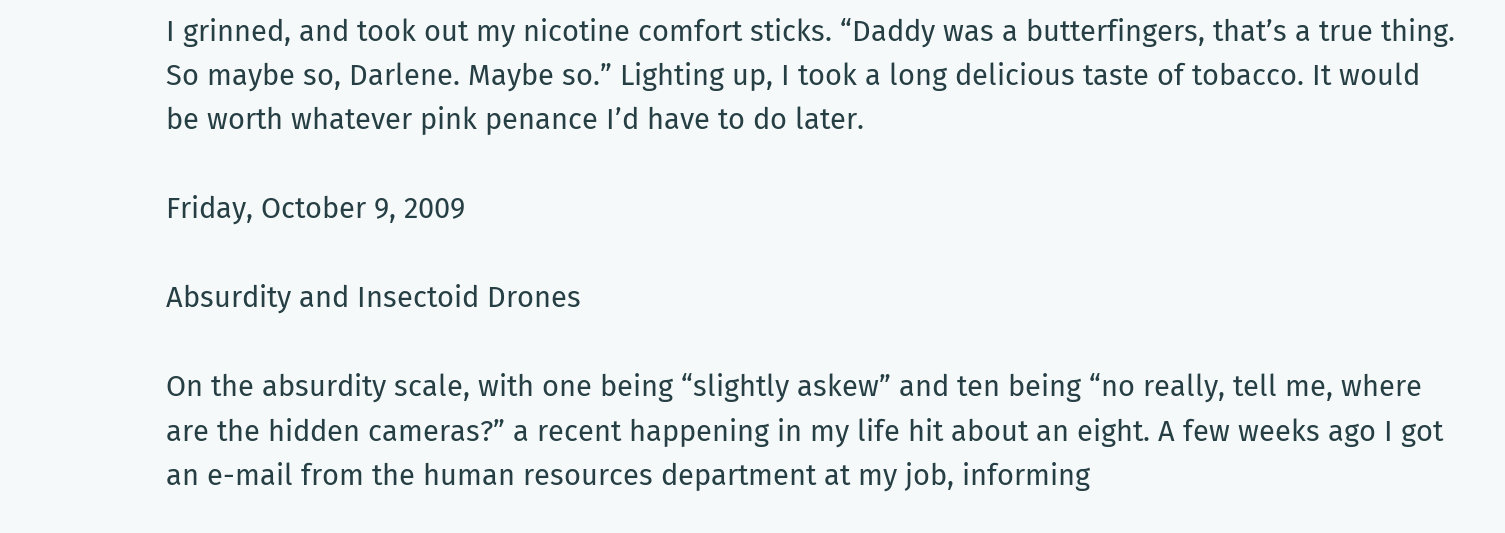I grinned, and took out my nicotine comfort sticks. “Daddy was a butterfingers, that’s a true thing. So maybe so, Darlene. Maybe so.” Lighting up, I took a long delicious taste of tobacco. It would be worth whatever pink penance I’d have to do later.

Friday, October 9, 2009

Absurdity and Insectoid Drones

On the absurdity scale, with one being “slightly askew” and ten being “no really, tell me, where are the hidden cameras?” a recent happening in my life hit about an eight. A few weeks ago I got an e-mail from the human resources department at my job, informing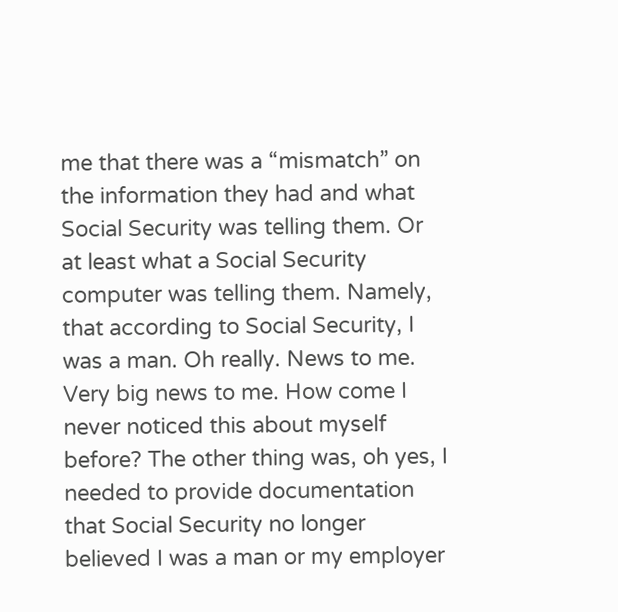me that there was a “mismatch” on the information they had and what Social Security was telling them. Or at least what a Social Security computer was telling them. Namely, that according to Social Security, I was a man. Oh really. News to me. Very big news to me. How come I never noticed this about myself before? The other thing was, oh yes, I needed to provide documentation that Social Security no longer believed I was a man or my employer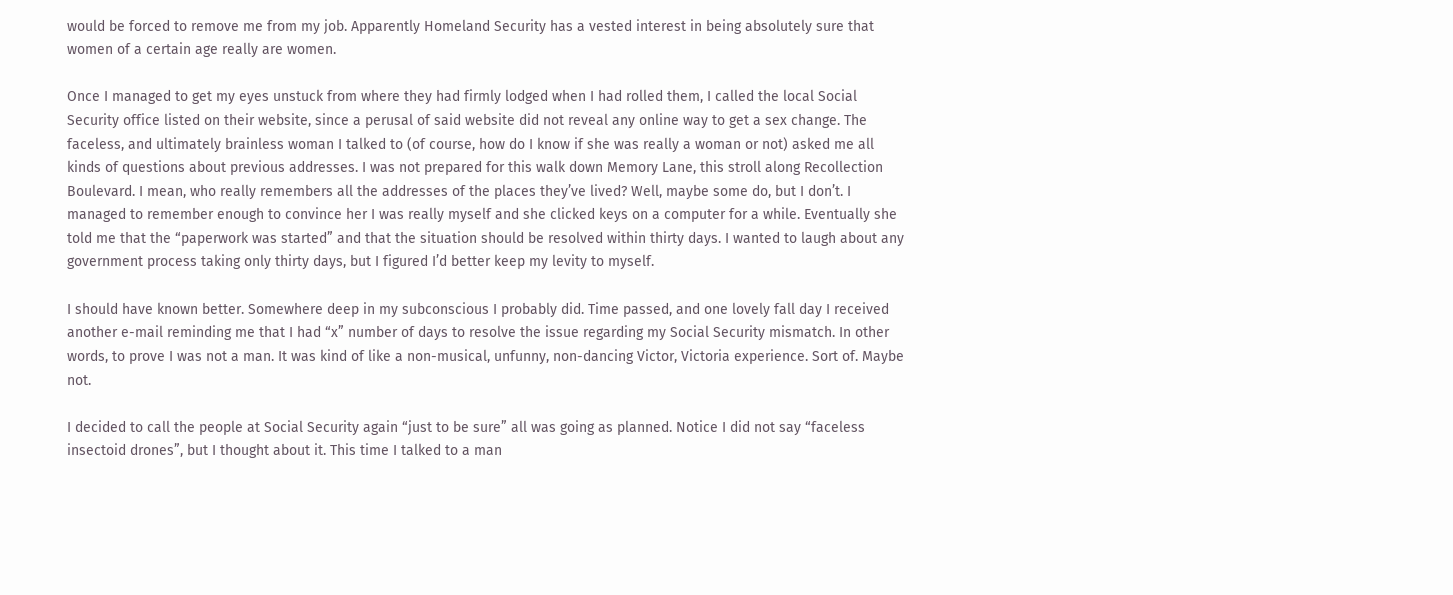would be forced to remove me from my job. Apparently Homeland Security has a vested interest in being absolutely sure that women of a certain age really are women.

Once I managed to get my eyes unstuck from where they had firmly lodged when I had rolled them, I called the local Social Security office listed on their website, since a perusal of said website did not reveal any online way to get a sex change. The faceless, and ultimately brainless woman I talked to (of course, how do I know if she was really a woman or not) asked me all kinds of questions about previous addresses. I was not prepared for this walk down Memory Lane, this stroll along Recollection Boulevard. I mean, who really remembers all the addresses of the places they’ve lived? Well, maybe some do, but I don’t. I managed to remember enough to convince her I was really myself and she clicked keys on a computer for a while. Eventually she told me that the “paperwork was started” and that the situation should be resolved within thirty days. I wanted to laugh about any government process taking only thirty days, but I figured I’d better keep my levity to myself.

I should have known better. Somewhere deep in my subconscious I probably did. Time passed, and one lovely fall day I received another e-mail reminding me that I had “x” number of days to resolve the issue regarding my Social Security mismatch. In other words, to prove I was not a man. It was kind of like a non-musical, unfunny, non-dancing Victor, Victoria experience. Sort of. Maybe not.

I decided to call the people at Social Security again “just to be sure” all was going as planned. Notice I did not say “faceless insectoid drones”, but I thought about it. This time I talked to a man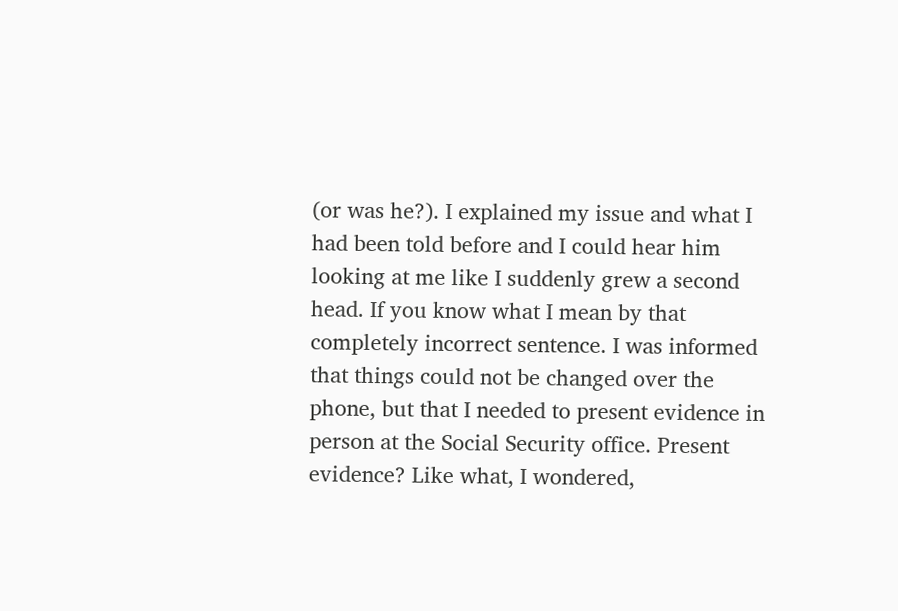(or was he?). I explained my issue and what I had been told before and I could hear him looking at me like I suddenly grew a second head. If you know what I mean by that completely incorrect sentence. I was informed that things could not be changed over the phone, but that I needed to present evidence in person at the Social Security office. Present evidence? Like what, I wondered,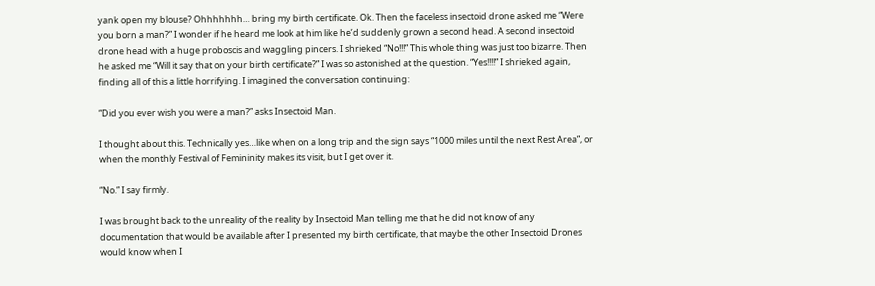yank open my blouse? Ohhhhhhh… bring my birth certificate. Ok. Then the faceless insectoid drone asked me “Were you born a man?” I wonder if he heard me look at him like he’d suddenly grown a second head. A second insectoid drone head with a huge proboscis and waggling pincers. I shrieked “No!!!” This whole thing was just too bizarre. Then he asked me “Will it say that on your birth certificate?” I was so astonished at the question. “Yes!!!!” I shrieked again, finding all of this a little horrifying. I imagined the conversation continuing:

“Did you ever wish you were a man?” asks Insectoid Man.

I thought about this. Technically yes…like when on a long trip and the sign says “1000 miles until the next Rest Area”, or when the monthly Festival of Femininity makes its visit, but I get over it.

“No.” I say firmly.

I was brought back to the unreality of the reality by Insectoid Man telling me that he did not know of any documentation that would be available after I presented my birth certificate, that maybe the other Insectoid Drones would know when I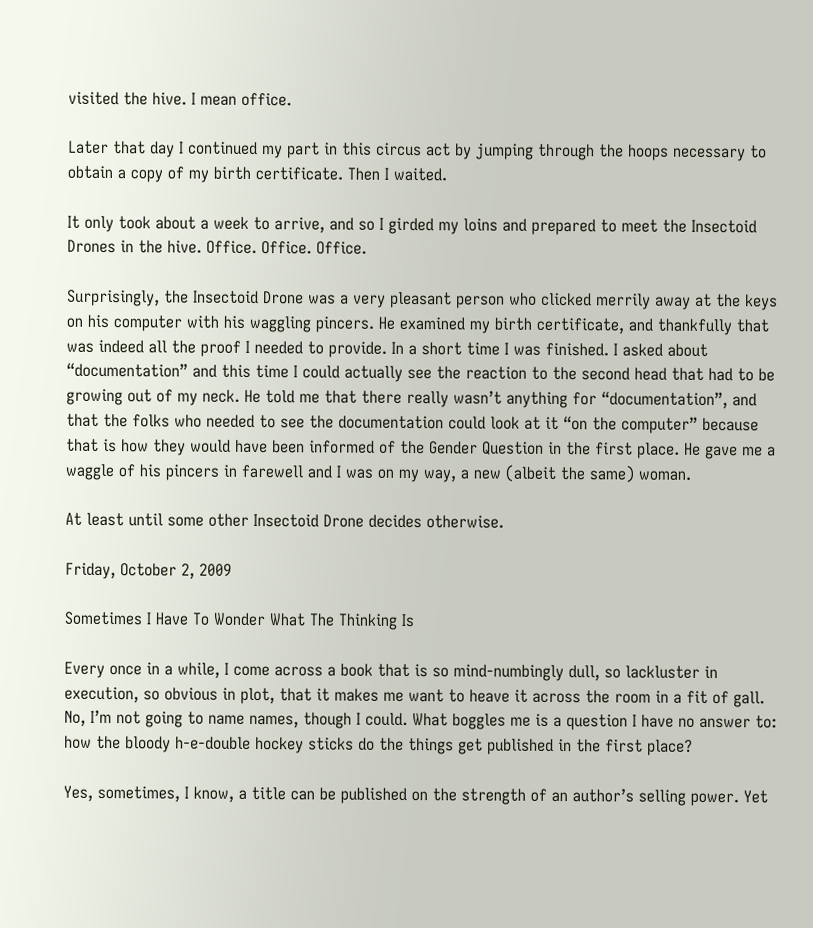visited the hive. I mean office.

Later that day I continued my part in this circus act by jumping through the hoops necessary to obtain a copy of my birth certificate. Then I waited.

It only took about a week to arrive, and so I girded my loins and prepared to meet the Insectoid Drones in the hive. Office. Office. Office.

Surprisingly, the Insectoid Drone was a very pleasant person who clicked merrily away at the keys on his computer with his waggling pincers. He examined my birth certificate, and thankfully that was indeed all the proof I needed to provide. In a short time I was finished. I asked about “documentation” and this time I could actually see the reaction to the second head that had to be growing out of my neck. He told me that there really wasn’t anything for “documentation”, and that the folks who needed to see the documentation could look at it “on the computer” because that is how they would have been informed of the Gender Question in the first place. He gave me a waggle of his pincers in farewell and I was on my way, a new (albeit the same) woman.

At least until some other Insectoid Drone decides otherwise.

Friday, October 2, 2009

Sometimes I Have To Wonder What The Thinking Is

Every once in a while, I come across a book that is so mind-numbingly dull, so lackluster in execution, so obvious in plot, that it makes me want to heave it across the room in a fit of gall. No, I’m not going to name names, though I could. What boggles me is a question I have no answer to: how the bloody h-e-double hockey sticks do the things get published in the first place?

Yes, sometimes, I know, a title can be published on the strength of an author’s selling power. Yet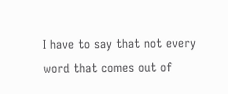I have to say that not every word that comes out of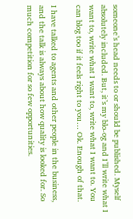someone’s head needs to or should be published. Myself absolutely included. But, it’s my blo-og and I’ll write what I want to, write what I want to, write what I want to. You can blog too if it feels right to you… Ok. Enough of that.

I have talked to agents and other people in the business, and the talk is always about how quality is looked for. So much competition for so few opportunities.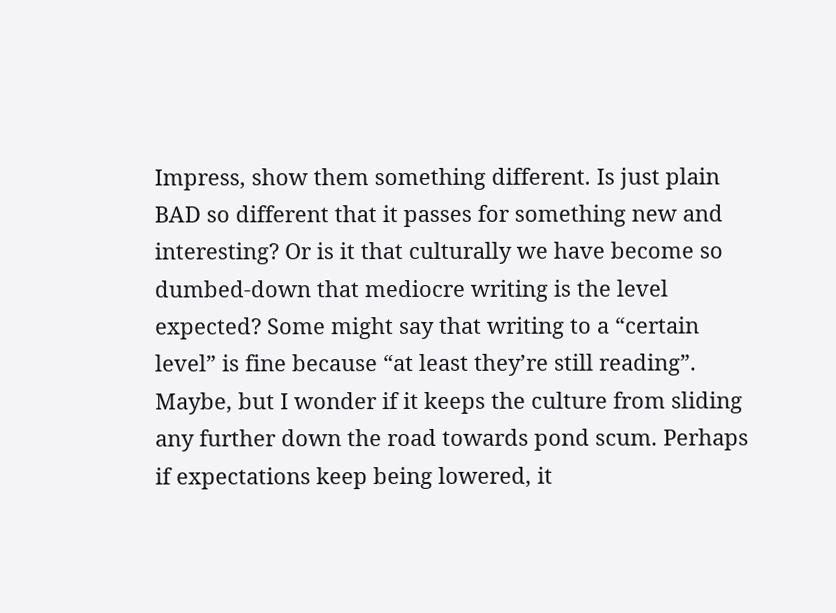Impress, show them something different. Is just plain BAD so different that it passes for something new and interesting? Or is it that culturally we have become so dumbed-down that mediocre writing is the level expected? Some might say that writing to a “certain level” is fine because “at least they’re still reading”. Maybe, but I wonder if it keeps the culture from sliding any further down the road towards pond scum. Perhaps if expectations keep being lowered, it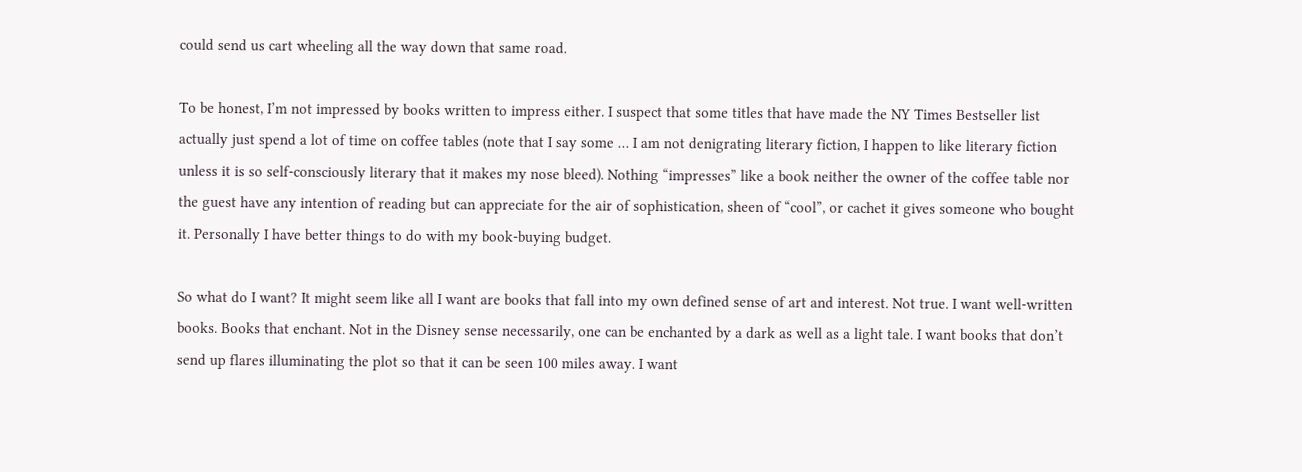could send us cart wheeling all the way down that same road.

To be honest, I’m not impressed by books written to impress either. I suspect that some titles that have made the NY Times Bestseller list actually just spend a lot of time on coffee tables (note that I say some … I am not denigrating literary fiction, I happen to like literary fiction unless it is so self-consciously literary that it makes my nose bleed). Nothing “impresses” like a book neither the owner of the coffee table nor the guest have any intention of reading but can appreciate for the air of sophistication, sheen of “cool”, or cachet it gives someone who bought it. Personally I have better things to do with my book-buying budget.

So what do I want? It might seem like all I want are books that fall into my own defined sense of art and interest. Not true. I want well-written books. Books that enchant. Not in the Disney sense necessarily, one can be enchanted by a dark as well as a light tale. I want books that don’t send up flares illuminating the plot so that it can be seen 100 miles away. I want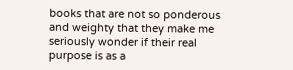books that are not so ponderous and weighty that they make me seriously wonder if their real purpose is as a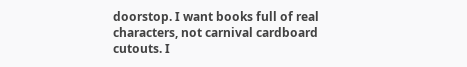doorstop. I want books full of real characters, not carnival cardboard cutouts. I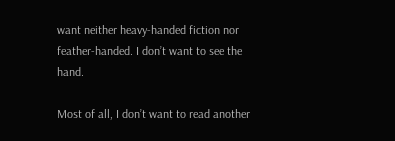want neither heavy-handed fiction nor feather-handed. I don’t want to see the hand.

Most of all, I don’t want to read another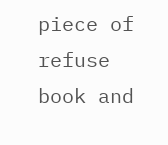piece of refuse book and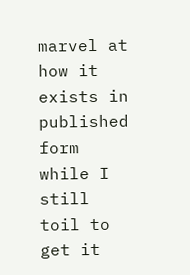marvel at how it exists in published form while I still toil to get it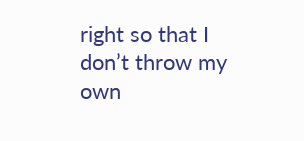right so that I don’t throw my own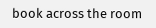book across the room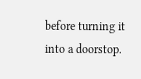before turning it into a doorstop.